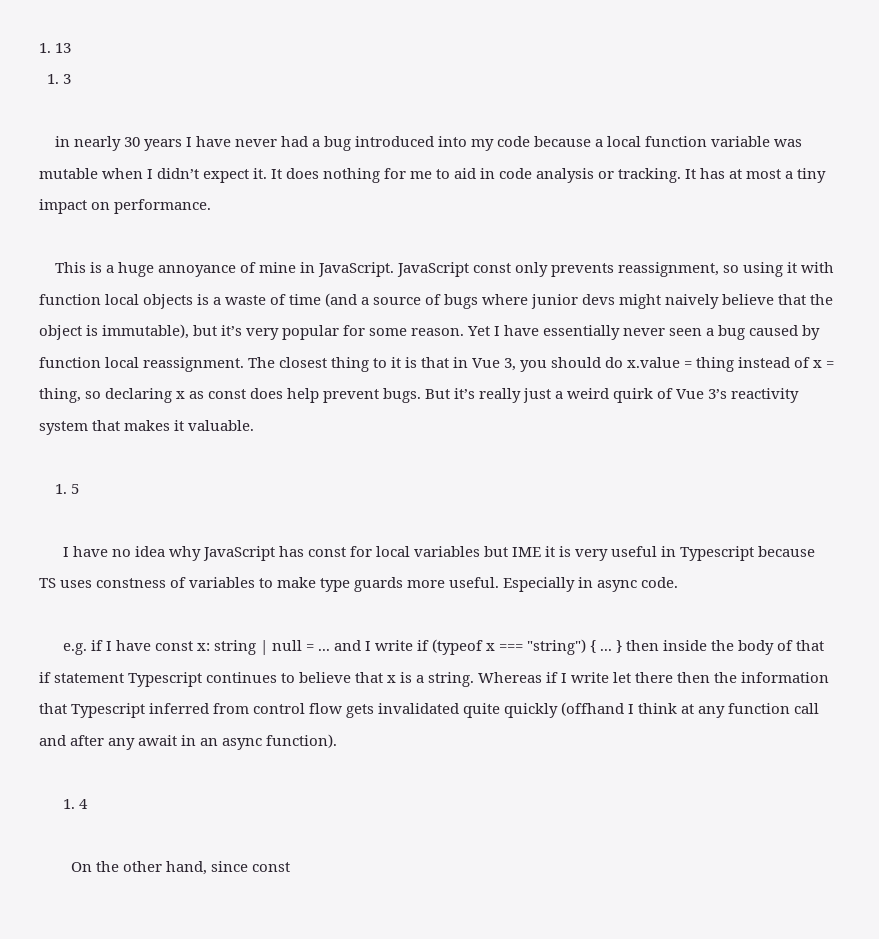1. 13
  1. 3

    in nearly 30 years I have never had a bug introduced into my code because a local function variable was mutable when I didn’t expect it. It does nothing for me to aid in code analysis or tracking. It has at most a tiny impact on performance.

    This is a huge annoyance of mine in JavaScript. JavaScript const only prevents reassignment, so using it with function local objects is a waste of time (and a source of bugs where junior devs might naively believe that the object is immutable), but it’s very popular for some reason. Yet I have essentially never seen a bug caused by function local reassignment. The closest thing to it is that in Vue 3, you should do x.value = thing instead of x = thing, so declaring x as const does help prevent bugs. But it’s really just a weird quirk of Vue 3’s reactivity system that makes it valuable.

    1. 5

      I have no idea why JavaScript has const for local variables but IME it is very useful in Typescript because TS uses constness of variables to make type guards more useful. Especially in async code.

      e.g. if I have const x: string | null = ... and I write if (typeof x === "string") { ... } then inside the body of that if statement Typescript continues to believe that x is a string. Whereas if I write let there then the information that Typescript inferred from control flow gets invalidated quite quickly (offhand I think at any function call and after any await in an async function).

      1. 4

        On the other hand, since const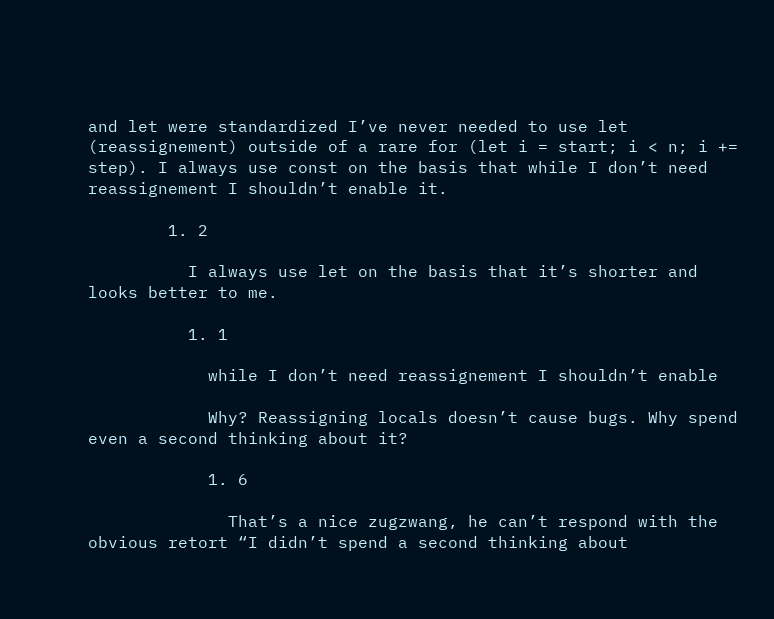and let were standardized I’ve never needed to use let (reassignement) outside of a rare for (let i = start; i < n; i += step). I always use const on the basis that while I don’t need reassignement I shouldn’t enable it.

        1. 2

          I always use let on the basis that it’s shorter and looks better to me.

          1. 1

            while I don’t need reassignement I shouldn’t enable

            Why? Reassigning locals doesn’t cause bugs. Why spend even a second thinking about it?

            1. 6

              That’s a nice zugzwang, he can’t respond with the obvious retort “I didn’t spend a second thinking about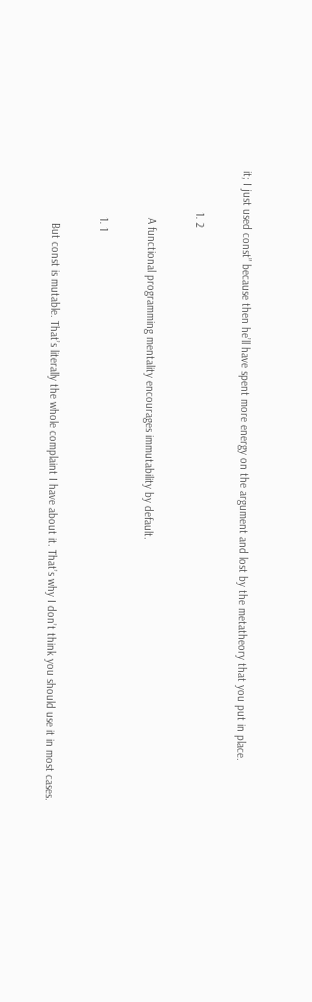it; I just used const” because then he’ll have spent more energy on the argument and lost by the metatheory that you put in place.

              1. 2

                A functional programming mentality encourages immutability by default.

                1. 1

                  But const is mutable. That’s literally the whole complaint I have about it. That’s why I don’t think you should use it in most cases.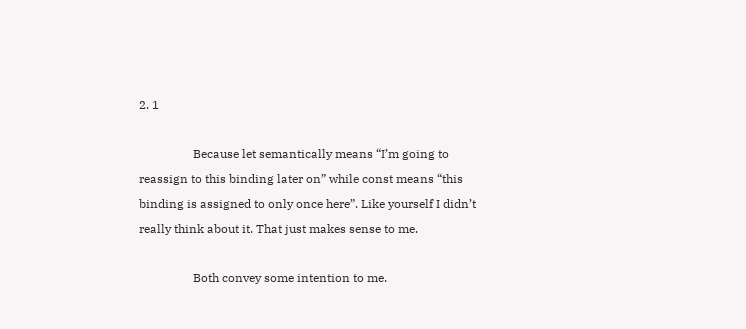2. 1

                  Because let semantically means “I’m going to reassign to this binding later on” while const means “this binding is assigned to only once here”. Like yourself I didn’t really think about it. That just makes sense to me.

                  Both convey some intention to me.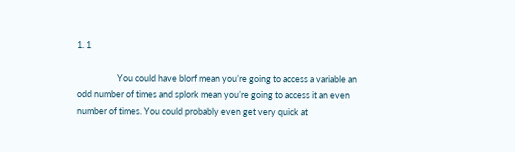1. 1

                    You could have blorf mean you’re going to access a variable an odd number of times and splork mean you’re going to access it an even number of times. You could probably even get very quick at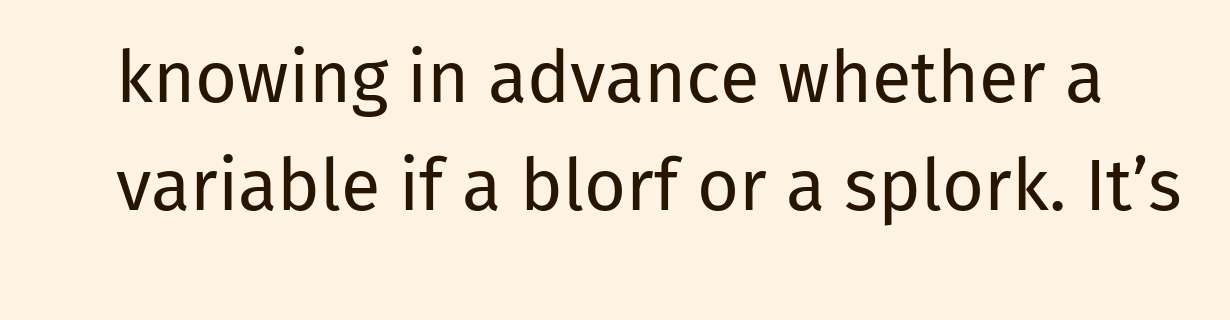knowing in advance whether a variable if a blorf or a splork. It’s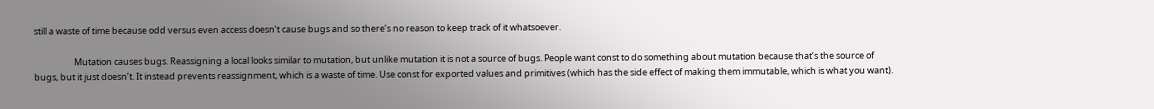still a waste of time because odd versus even access doesn’t cause bugs and so there’s no reason to keep track of it whatsoever.

                    Mutation causes bugs. Reassigning a local looks similar to mutation, but unlike mutation it is not a source of bugs. People want const to do something about mutation because that’s the source of bugs, but it just doesn’t. It instead prevents reassignment, which is a waste of time. Use const for exported values and primitives (which has the side effect of making them immutable, which is what you want).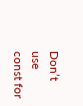Don’t use const for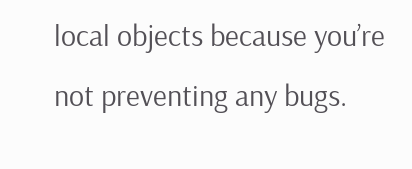local objects because you’re not preventing any bugs.